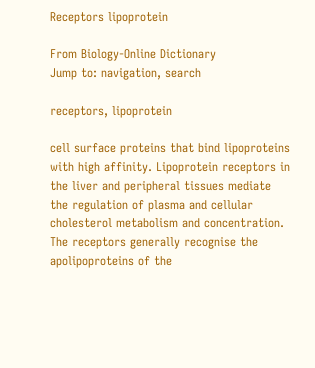Receptors lipoprotein

From Biology-Online Dictionary
Jump to: navigation, search

receptors, lipoprotein

cell surface proteins that bind lipoproteins with high affinity. Lipoprotein receptors in the liver and peripheral tissues mediate the regulation of plasma and cellular cholesterol metabolism and concentration. The receptors generally recognise the apolipoproteins of the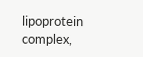lipoprotein complex,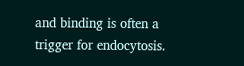and binding is often a trigger for endocytosis.